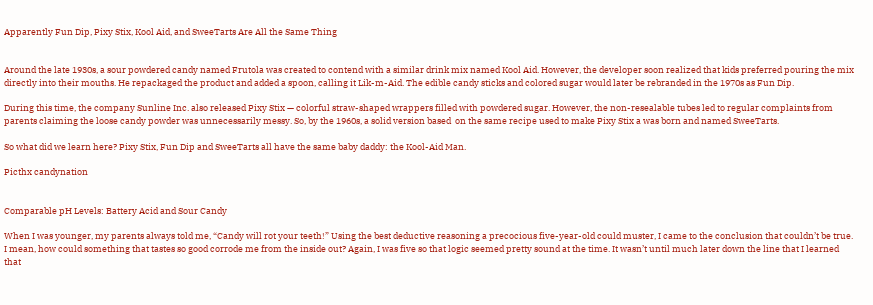Apparently Fun Dip, Pixy Stix, Kool Aid, and SweeTarts Are All the Same Thing


Around the late 1930s, a sour powdered candy named Frutola was created to contend with a similar drink mix named Kool Aid. However, the developer soon realized that kids preferred pouring the mix directly into their mouths. He repackaged the product and added a spoon, calling it Lik-m-Aid. The edible candy sticks and colored sugar would later be rebranded in the 1970s as Fun Dip.

During this time, the company Sunline Inc. also released Pixy Stix — colorful straw-shaped wrappers filled with powdered sugar. However, the non-resealable tubes led to regular complaints from parents claiming the loose candy powder was unnecessarily messy. So, by the 1960s, a solid version based  on the same recipe used to make Pixy Stix a was born and named SweeTarts.

So what did we learn here? Pixy Stix, Fun Dip and SweeTarts all have the same baby daddy: the Kool-Aid Man.

Picthx candynation


Comparable pH Levels: Battery Acid and Sour Candy

When I was younger, my parents always told me, “Candy will rot your teeth!” Using the best deductive reasoning a precocious five-year-old could muster, I came to the conclusion that couldn’t be true. I mean, how could something that tastes so good corrode me from the inside out? Again, I was five so that logic seemed pretty sound at the time. It wasn’t until much later down the line that I learned that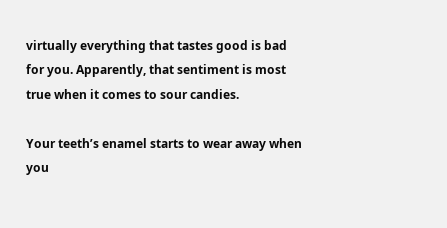virtually everything that tastes good is bad for you. Apparently, that sentiment is most true when it comes to sour candies.

Your teeth’s enamel starts to wear away when you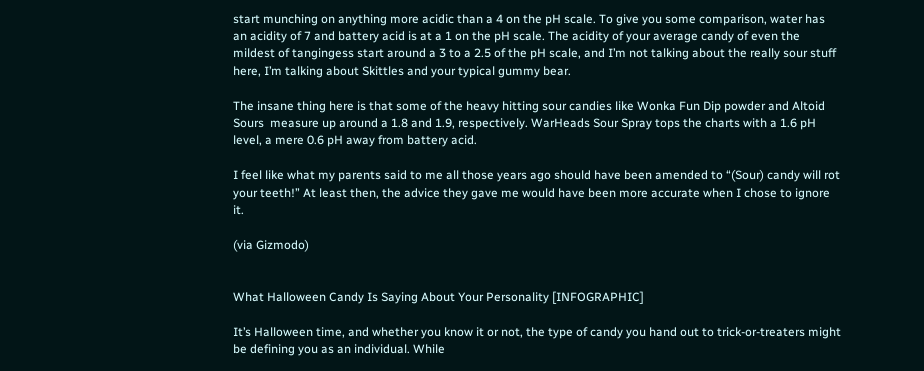start munching on anything more acidic than a 4 on the pH scale. To give you some comparison, water has an acidity of 7 and battery acid is at a 1 on the pH scale. The acidity of your average candy of even the mildest of tangingess start around a 3 to a 2.5 of the pH scale, and I’m not talking about the really sour stuff here, I’m talking about Skittles and your typical gummy bear.

The insane thing here is that some of the heavy hitting sour candies like Wonka Fun Dip powder and Altoid Sours  measure up around a 1.8 and 1.9, respectively. WarHeads Sour Spray tops the charts with a 1.6 pH level, a mere 0.6 pH away from battery acid.

I feel like what my parents said to me all those years ago should have been amended to “(Sour) candy will rot your teeth!” At least then, the advice they gave me would have been more accurate when I chose to ignore it.

(via Gizmodo)


What Halloween Candy Is Saying About Your Personality [INFOGRAPHIC]

It’s Halloween time, and whether you know it or not, the type of candy you hand out to trick-or-treaters might be defining you as an individual. While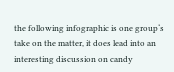the following infographic is one group‘s take on the matter, it does lead into an interesting discussion on candy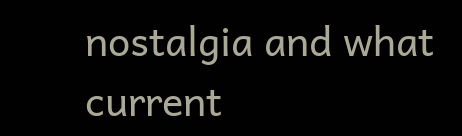nostalgia and what current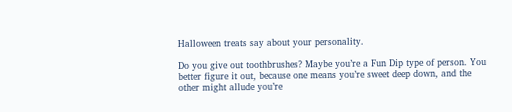Halloween treats say about your personality.

Do you give out toothbrushes? Maybe you’re a Fun Dip type of person. You better figure it out, because one means you’re sweet deep down, and the other might allude you’re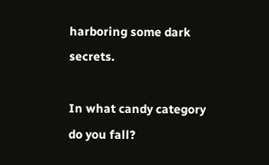harboring some dark secrets.

In what candy category do you fall?